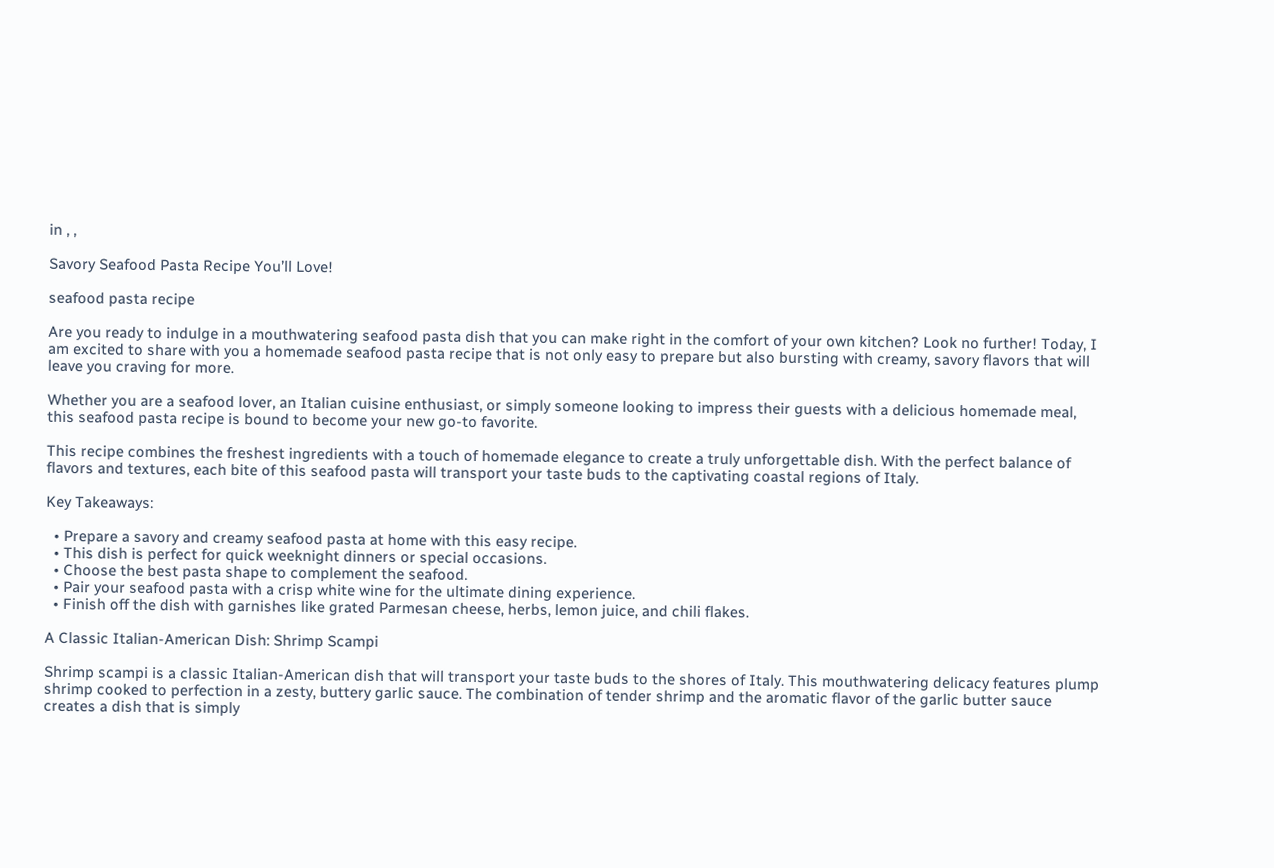in , ,

Savory Seafood Pasta Recipe You’ll Love!

seafood pasta recipe

Are you ready to indulge in a mouthwatering seafood pasta dish that you can make right in the comfort of your own kitchen? Look no further! Today, I am excited to share with you a homemade seafood pasta recipe that is not only easy to prepare but also bursting with creamy, savory flavors that will leave you craving for more.

Whether you are a seafood lover, an Italian cuisine enthusiast, or simply someone looking to impress their guests with a delicious homemade meal, this seafood pasta recipe is bound to become your new go-to favorite.

This recipe combines the freshest ingredients with a touch of homemade elegance to create a truly unforgettable dish. With the perfect balance of flavors and textures, each bite of this seafood pasta will transport your taste buds to the captivating coastal regions of Italy.

Key Takeaways:

  • Prepare a savory and creamy seafood pasta at home with this easy recipe.
  • This dish is perfect for quick weeknight dinners or special occasions.
  • Choose the best pasta shape to complement the seafood.
  • Pair your seafood pasta with a crisp white wine for the ultimate dining experience.
  • Finish off the dish with garnishes like grated Parmesan cheese, herbs, lemon juice, and chili flakes.

A Classic Italian-American Dish: Shrimp Scampi

Shrimp scampi is a classic Italian-American dish that will transport your taste buds to the shores of Italy. This mouthwatering delicacy features plump shrimp cooked to perfection in a zesty, buttery garlic sauce. The combination of tender shrimp and the aromatic flavor of the garlic butter sauce creates a dish that is simply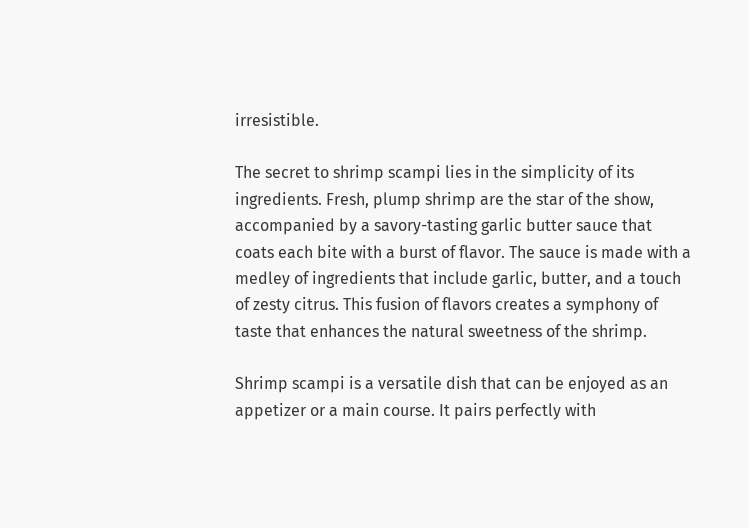irresistible.

The secret to shrimp scampi lies in the simplicity of its ingredients. Fresh, plump shrimp are the star of the show, accompanied by a savory-tasting garlic butter sauce that coats each bite with a burst of flavor. The sauce is made with a medley of ingredients that include garlic, butter, and a touch of zesty citrus. This fusion of flavors creates a symphony of taste that enhances the natural sweetness of the shrimp.

Shrimp scampi is a versatile dish that can be enjoyed as an appetizer or a main course. It pairs perfectly with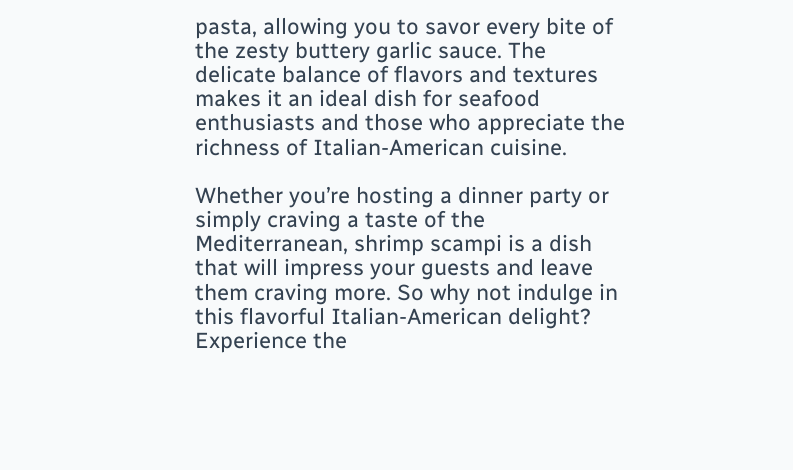pasta, allowing you to savor every bite of the zesty buttery garlic sauce. The delicate balance of flavors and textures makes it an ideal dish for seafood enthusiasts and those who appreciate the richness of Italian-American cuisine.

Whether you’re hosting a dinner party or simply craving a taste of the Mediterranean, shrimp scampi is a dish that will impress your guests and leave them craving more. So why not indulge in this flavorful Italian-American delight? Experience the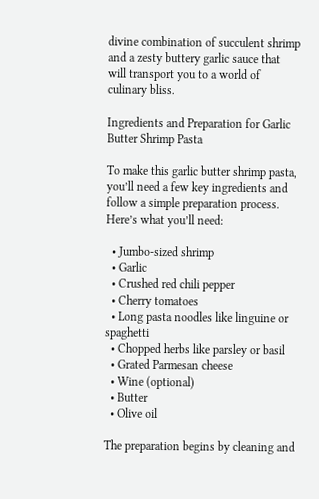divine combination of succulent shrimp and a zesty buttery garlic sauce that will transport you to a world of culinary bliss.

Ingredients and Preparation for Garlic Butter Shrimp Pasta

To make this garlic butter shrimp pasta, you’ll need a few key ingredients and follow a simple preparation process. Here’s what you’ll need:

  • Jumbo-sized shrimp
  • Garlic
  • Crushed red chili pepper
  • Cherry tomatoes
  • Long pasta noodles like linguine or spaghetti
  • Chopped herbs like parsley or basil
  • Grated Parmesan cheese
  • Wine (optional)
  • Butter
  • Olive oil

The preparation begins by cleaning and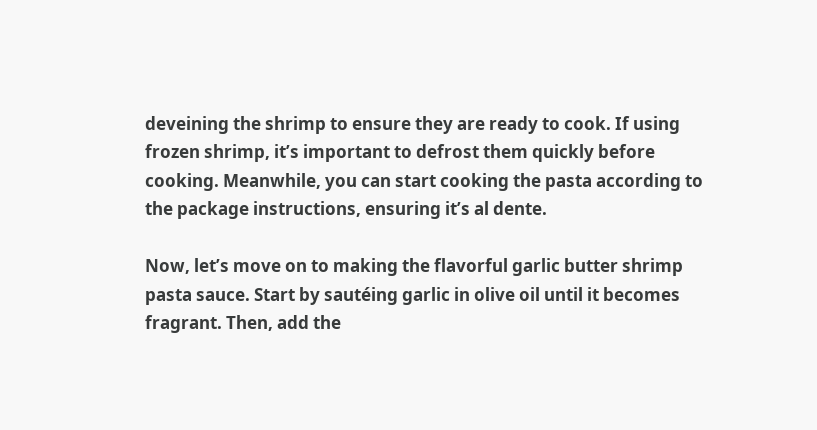deveining the shrimp to ensure they are ready to cook. If using frozen shrimp, it’s important to defrost them quickly before cooking. Meanwhile, you can start cooking the pasta according to the package instructions, ensuring it’s al dente.

Now, let’s move on to making the flavorful garlic butter shrimp pasta sauce. Start by sautéing garlic in olive oil until it becomes fragrant. Then, add the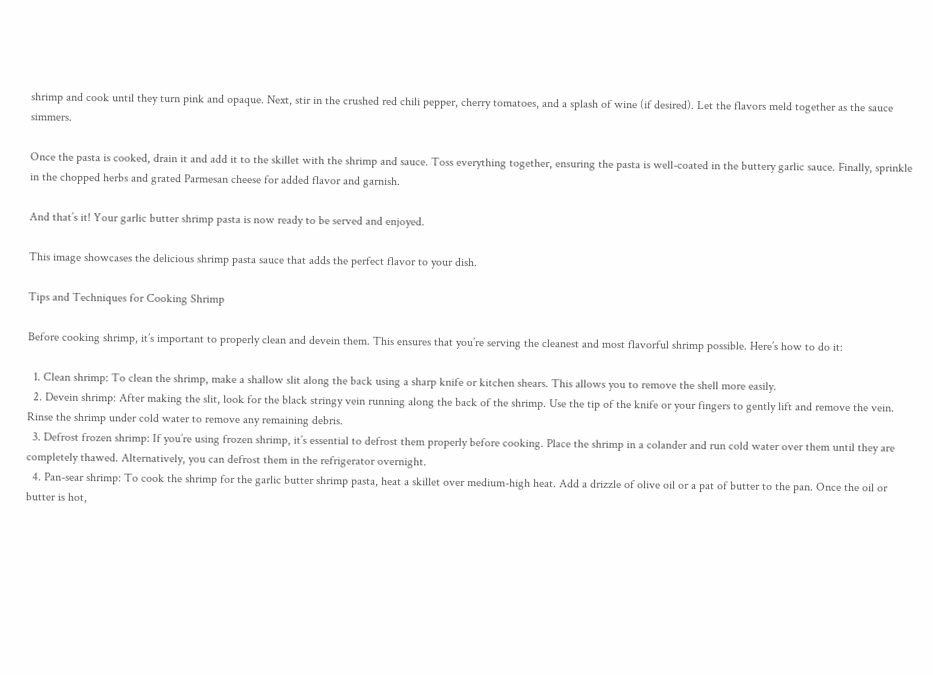shrimp and cook until they turn pink and opaque. Next, stir in the crushed red chili pepper, cherry tomatoes, and a splash of wine (if desired). Let the flavors meld together as the sauce simmers.

Once the pasta is cooked, drain it and add it to the skillet with the shrimp and sauce. Toss everything together, ensuring the pasta is well-coated in the buttery garlic sauce. Finally, sprinkle in the chopped herbs and grated Parmesan cheese for added flavor and garnish.

And that’s it! Your garlic butter shrimp pasta is now ready to be served and enjoyed.

This image showcases the delicious shrimp pasta sauce that adds the perfect flavor to your dish.

Tips and Techniques for Cooking Shrimp

Before cooking shrimp, it’s important to properly clean and devein them. This ensures that you’re serving the cleanest and most flavorful shrimp possible. Here’s how to do it:

  1. Clean shrimp: To clean the shrimp, make a shallow slit along the back using a sharp knife or kitchen shears. This allows you to remove the shell more easily.
  2. Devein shrimp: After making the slit, look for the black stringy vein running along the back of the shrimp. Use the tip of the knife or your fingers to gently lift and remove the vein. Rinse the shrimp under cold water to remove any remaining debris.
  3. Defrost frozen shrimp: If you’re using frozen shrimp, it’s essential to defrost them properly before cooking. Place the shrimp in a colander and run cold water over them until they are completely thawed. Alternatively, you can defrost them in the refrigerator overnight.
  4. Pan-sear shrimp: To cook the shrimp for the garlic butter shrimp pasta, heat a skillet over medium-high heat. Add a drizzle of olive oil or a pat of butter to the pan. Once the oil or butter is hot,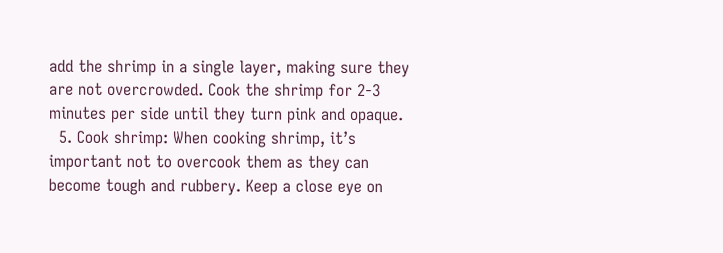add the shrimp in a single layer, making sure they are not overcrowded. Cook the shrimp for 2-3 minutes per side until they turn pink and opaque.
  5. Cook shrimp: When cooking shrimp, it’s important not to overcook them as they can become tough and rubbery. Keep a close eye on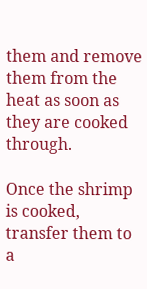them and remove them from the heat as soon as they are cooked through.

Once the shrimp is cooked, transfer them to a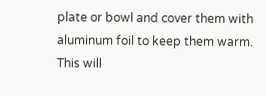plate or bowl and cover them with aluminum foil to keep them warm. This will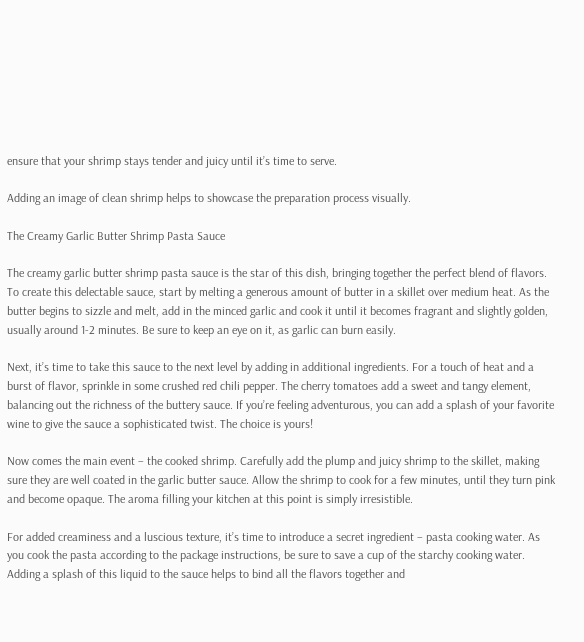ensure that your shrimp stays tender and juicy until it’s time to serve.

Adding an image of clean shrimp helps to showcase the preparation process visually.

The Creamy Garlic Butter Shrimp Pasta Sauce

The creamy garlic butter shrimp pasta sauce is the star of this dish, bringing together the perfect blend of flavors. To create this delectable sauce, start by melting a generous amount of butter in a skillet over medium heat. As the butter begins to sizzle and melt, add in the minced garlic and cook it until it becomes fragrant and slightly golden, usually around 1-2 minutes. Be sure to keep an eye on it, as garlic can burn easily.

Next, it’s time to take this sauce to the next level by adding in additional ingredients. For a touch of heat and a burst of flavor, sprinkle in some crushed red chili pepper. The cherry tomatoes add a sweet and tangy element, balancing out the richness of the buttery sauce. If you’re feeling adventurous, you can add a splash of your favorite wine to give the sauce a sophisticated twist. The choice is yours!

Now comes the main event – the cooked shrimp. Carefully add the plump and juicy shrimp to the skillet, making sure they are well coated in the garlic butter sauce. Allow the shrimp to cook for a few minutes, until they turn pink and become opaque. The aroma filling your kitchen at this point is simply irresistible.

For added creaminess and a luscious texture, it’s time to introduce a secret ingredient – pasta cooking water. As you cook the pasta according to the package instructions, be sure to save a cup of the starchy cooking water. Adding a splash of this liquid to the sauce helps to bind all the flavors together and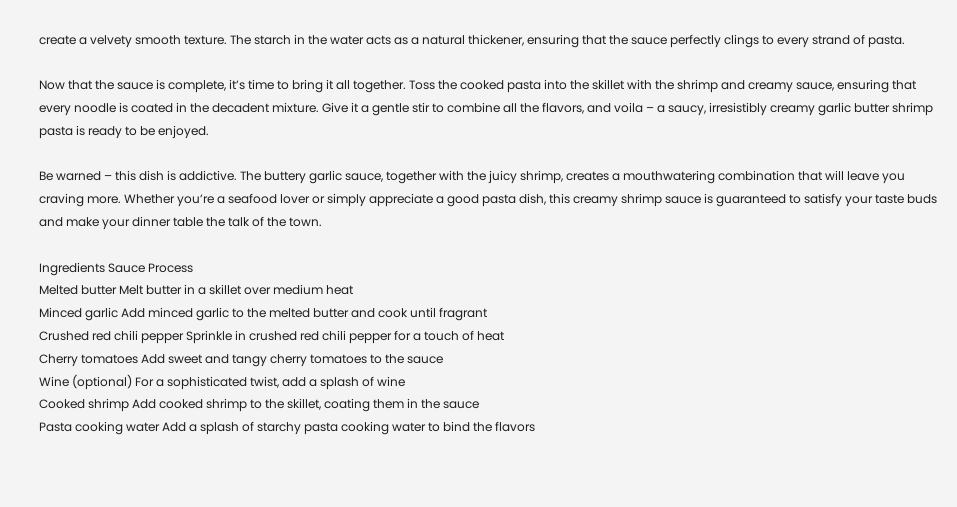create a velvety smooth texture. The starch in the water acts as a natural thickener, ensuring that the sauce perfectly clings to every strand of pasta.

Now that the sauce is complete, it’s time to bring it all together. Toss the cooked pasta into the skillet with the shrimp and creamy sauce, ensuring that every noodle is coated in the decadent mixture. Give it a gentle stir to combine all the flavors, and voila – a saucy, irresistibly creamy garlic butter shrimp pasta is ready to be enjoyed.

Be warned – this dish is addictive. The buttery garlic sauce, together with the juicy shrimp, creates a mouthwatering combination that will leave you craving more. Whether you’re a seafood lover or simply appreciate a good pasta dish, this creamy shrimp sauce is guaranteed to satisfy your taste buds and make your dinner table the talk of the town.

Ingredients Sauce Process
Melted butter Melt butter in a skillet over medium heat
Minced garlic Add minced garlic to the melted butter and cook until fragrant
Crushed red chili pepper Sprinkle in crushed red chili pepper for a touch of heat
Cherry tomatoes Add sweet and tangy cherry tomatoes to the sauce
Wine (optional) For a sophisticated twist, add a splash of wine
Cooked shrimp Add cooked shrimp to the skillet, coating them in the sauce
Pasta cooking water Add a splash of starchy pasta cooking water to bind the flavors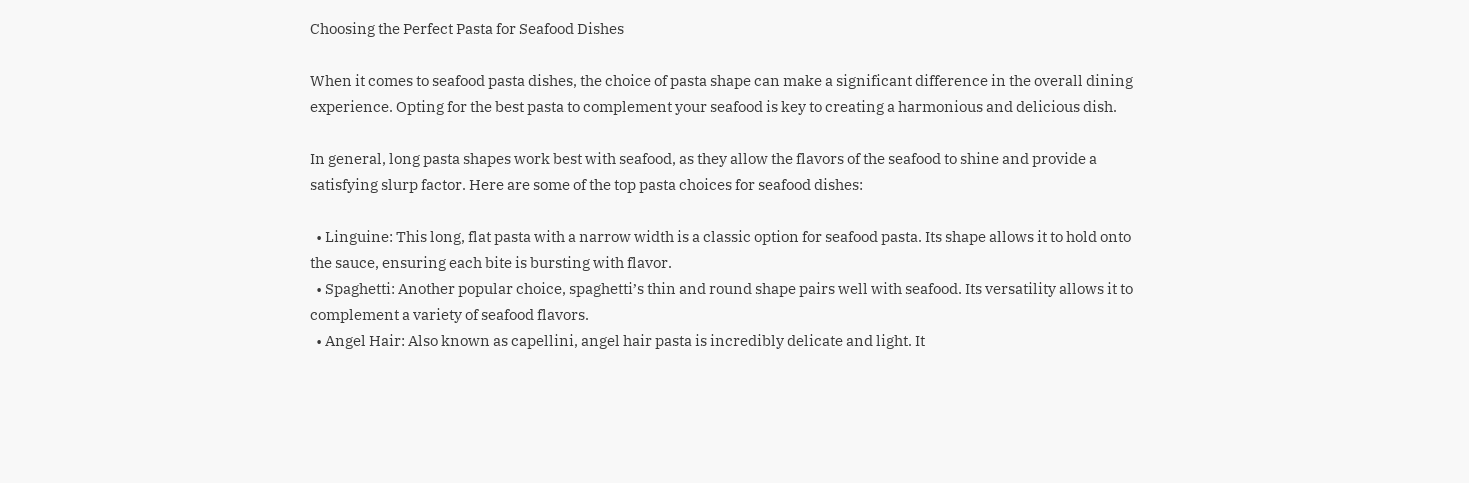Choosing the Perfect Pasta for Seafood Dishes

When it comes to seafood pasta dishes, the choice of pasta shape can make a significant difference in the overall dining experience. Opting for the best pasta to complement your seafood is key to creating a harmonious and delicious dish.

In general, long pasta shapes work best with seafood, as they allow the flavors of the seafood to shine and provide a satisfying slurp factor. Here are some of the top pasta choices for seafood dishes:

  • Linguine: This long, flat pasta with a narrow width is a classic option for seafood pasta. Its shape allows it to hold onto the sauce, ensuring each bite is bursting with flavor.
  • Spaghetti: Another popular choice, spaghetti’s thin and round shape pairs well with seafood. Its versatility allows it to complement a variety of seafood flavors.
  • Angel Hair: Also known as capellini, angel hair pasta is incredibly delicate and light. It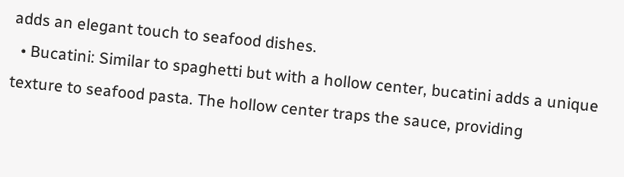adds an elegant touch to seafood dishes.
  • Bucatini: Similar to spaghetti but with a hollow center, bucatini adds a unique texture to seafood pasta. The hollow center traps the sauce, providing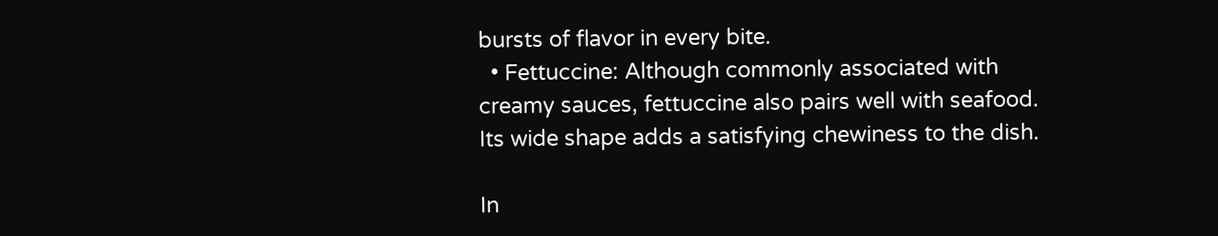bursts of flavor in every bite.
  • Fettuccine: Although commonly associated with creamy sauces, fettuccine also pairs well with seafood. Its wide shape adds a satisfying chewiness to the dish.

In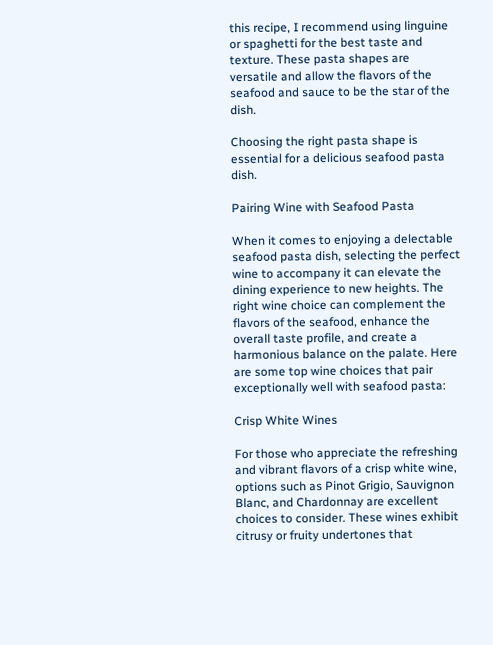this recipe, I recommend using linguine or spaghetti for the best taste and texture. These pasta shapes are versatile and allow the flavors of the seafood and sauce to be the star of the dish.

Choosing the right pasta shape is essential for a delicious seafood pasta dish.

Pairing Wine with Seafood Pasta

When it comes to enjoying a delectable seafood pasta dish, selecting the perfect wine to accompany it can elevate the dining experience to new heights. The right wine choice can complement the flavors of the seafood, enhance the overall taste profile, and create a harmonious balance on the palate. Here are some top wine choices that pair exceptionally well with seafood pasta:

Crisp White Wines

For those who appreciate the refreshing and vibrant flavors of a crisp white wine, options such as Pinot Grigio, Sauvignon Blanc, and Chardonnay are excellent choices to consider. These wines exhibit citrusy or fruity undertones that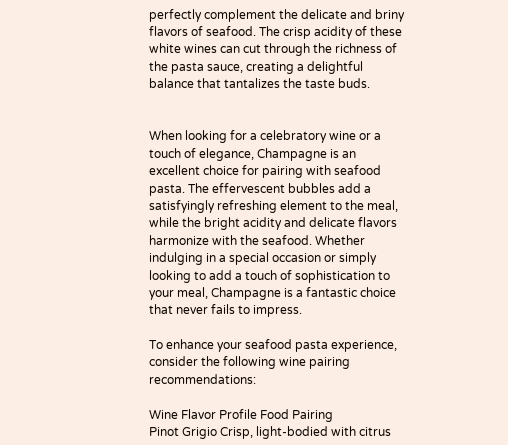perfectly complement the delicate and briny flavors of seafood. The crisp acidity of these white wines can cut through the richness of the pasta sauce, creating a delightful balance that tantalizes the taste buds.


When looking for a celebratory wine or a touch of elegance, Champagne is an excellent choice for pairing with seafood pasta. The effervescent bubbles add a satisfyingly refreshing element to the meal, while the bright acidity and delicate flavors harmonize with the seafood. Whether indulging in a special occasion or simply looking to add a touch of sophistication to your meal, Champagne is a fantastic choice that never fails to impress.

To enhance your seafood pasta experience, consider the following wine pairing recommendations:

Wine Flavor Profile Food Pairing
Pinot Grigio Crisp, light-bodied with citrus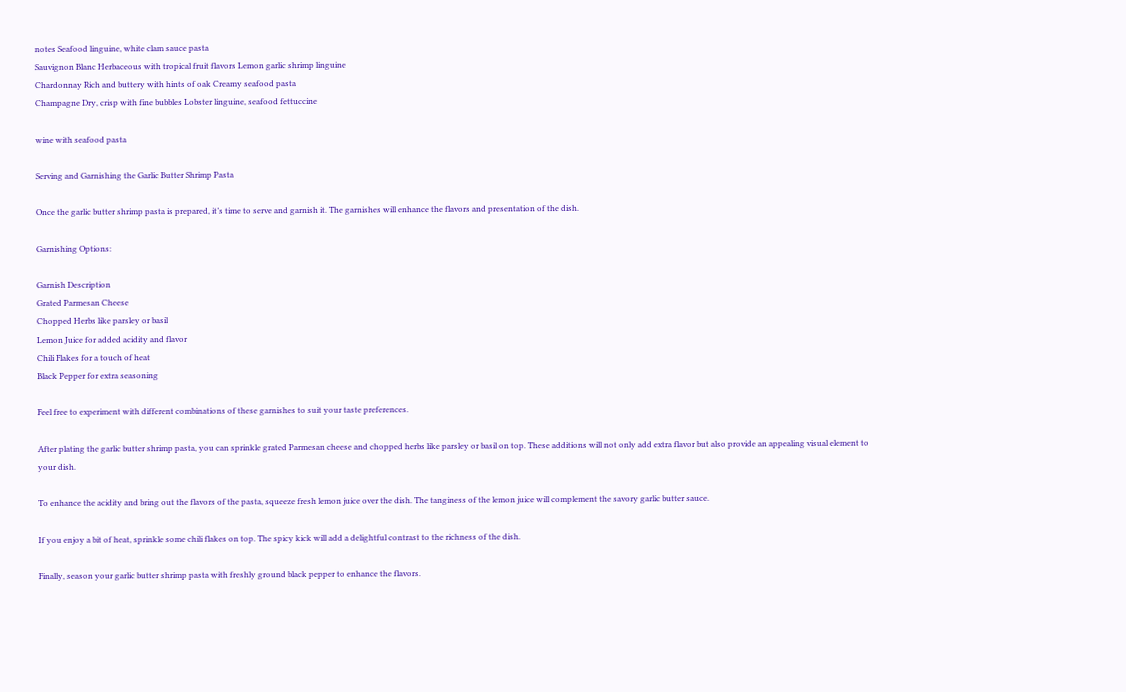notes Seafood linguine, white clam sauce pasta
Sauvignon Blanc Herbaceous with tropical fruit flavors Lemon garlic shrimp linguine
Chardonnay Rich and buttery with hints of oak Creamy seafood pasta
Champagne Dry, crisp with fine bubbles Lobster linguine, seafood fettuccine

wine with seafood pasta

Serving and Garnishing the Garlic Butter Shrimp Pasta

Once the garlic butter shrimp pasta is prepared, it’s time to serve and garnish it. The garnishes will enhance the flavors and presentation of the dish.

Garnishing Options:

Garnish Description
Grated Parmesan Cheese
Chopped Herbs like parsley or basil
Lemon Juice for added acidity and flavor
Chili Flakes for a touch of heat
Black Pepper for extra seasoning

Feel free to experiment with different combinations of these garnishes to suit your taste preferences.

After plating the garlic butter shrimp pasta, you can sprinkle grated Parmesan cheese and chopped herbs like parsley or basil on top. These additions will not only add extra flavor but also provide an appealing visual element to your dish.

To enhance the acidity and bring out the flavors of the pasta, squeeze fresh lemon juice over the dish. The tanginess of the lemon juice will complement the savory garlic butter sauce.

If you enjoy a bit of heat, sprinkle some chili flakes on top. The spicy kick will add a delightful contrast to the richness of the dish.

Finally, season your garlic butter shrimp pasta with freshly ground black pepper to enhance the flavors.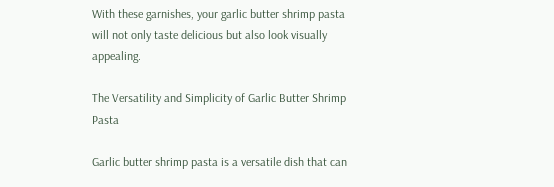With these garnishes, your garlic butter shrimp pasta will not only taste delicious but also look visually appealing.

The Versatility and Simplicity of Garlic Butter Shrimp Pasta

Garlic butter shrimp pasta is a versatile dish that can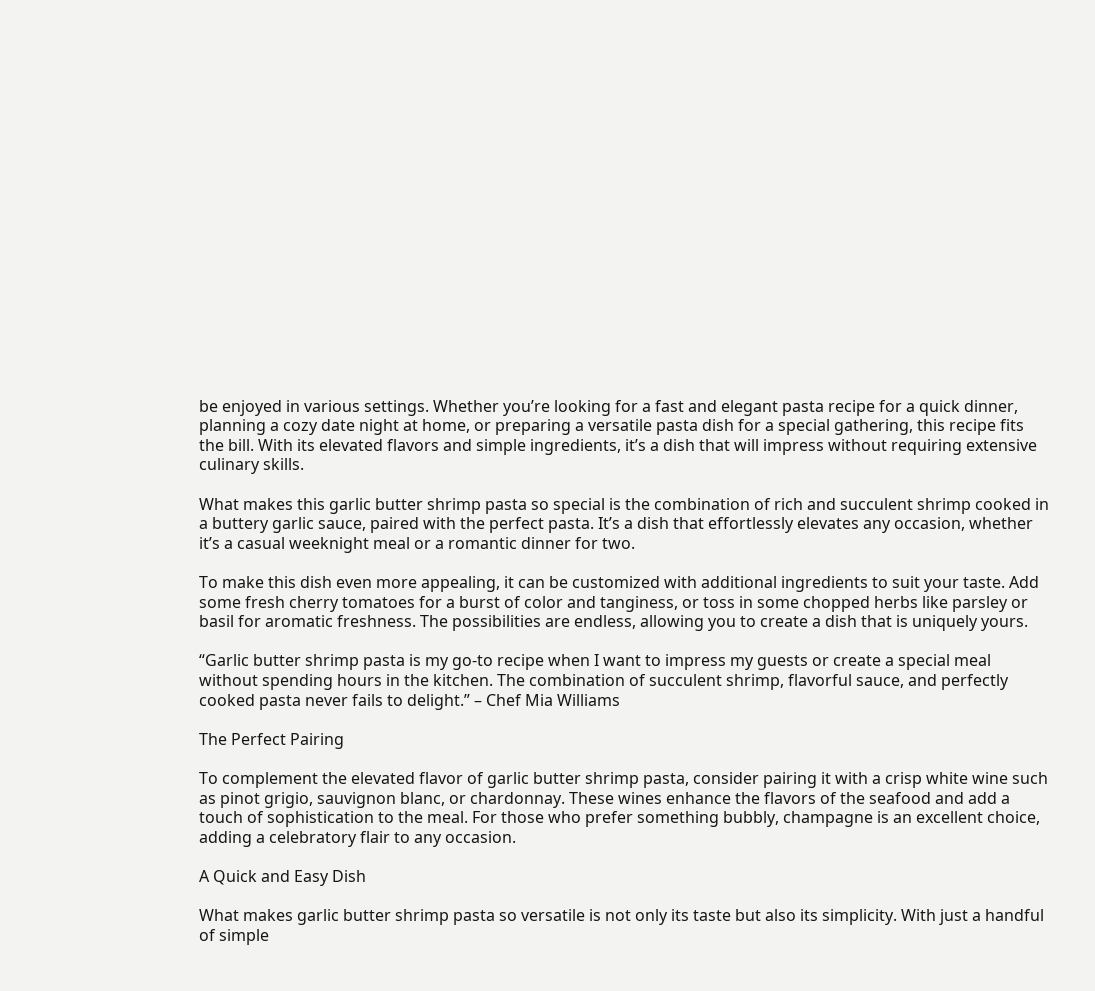be enjoyed in various settings. Whether you’re looking for a fast and elegant pasta recipe for a quick dinner, planning a cozy date night at home, or preparing a versatile pasta dish for a special gathering, this recipe fits the bill. With its elevated flavors and simple ingredients, it’s a dish that will impress without requiring extensive culinary skills.

What makes this garlic butter shrimp pasta so special is the combination of rich and succulent shrimp cooked in a buttery garlic sauce, paired with the perfect pasta. It’s a dish that effortlessly elevates any occasion, whether it’s a casual weeknight meal or a romantic dinner for two.

To make this dish even more appealing, it can be customized with additional ingredients to suit your taste. Add some fresh cherry tomatoes for a burst of color and tanginess, or toss in some chopped herbs like parsley or basil for aromatic freshness. The possibilities are endless, allowing you to create a dish that is uniquely yours.

“Garlic butter shrimp pasta is my go-to recipe when I want to impress my guests or create a special meal without spending hours in the kitchen. The combination of succulent shrimp, flavorful sauce, and perfectly cooked pasta never fails to delight.” – Chef Mia Williams

The Perfect Pairing

To complement the elevated flavor of garlic butter shrimp pasta, consider pairing it with a crisp white wine such as pinot grigio, sauvignon blanc, or chardonnay. These wines enhance the flavors of the seafood and add a touch of sophistication to the meal. For those who prefer something bubbly, champagne is an excellent choice, adding a celebratory flair to any occasion.

A Quick and Easy Dish

What makes garlic butter shrimp pasta so versatile is not only its taste but also its simplicity. With just a handful of simple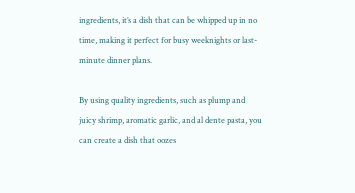ingredients, it’s a dish that can be whipped up in no time, making it perfect for busy weeknights or last-minute dinner plans.

By using quality ingredients, such as plump and juicy shrimp, aromatic garlic, and al dente pasta, you can create a dish that oozes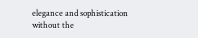elegance and sophistication without the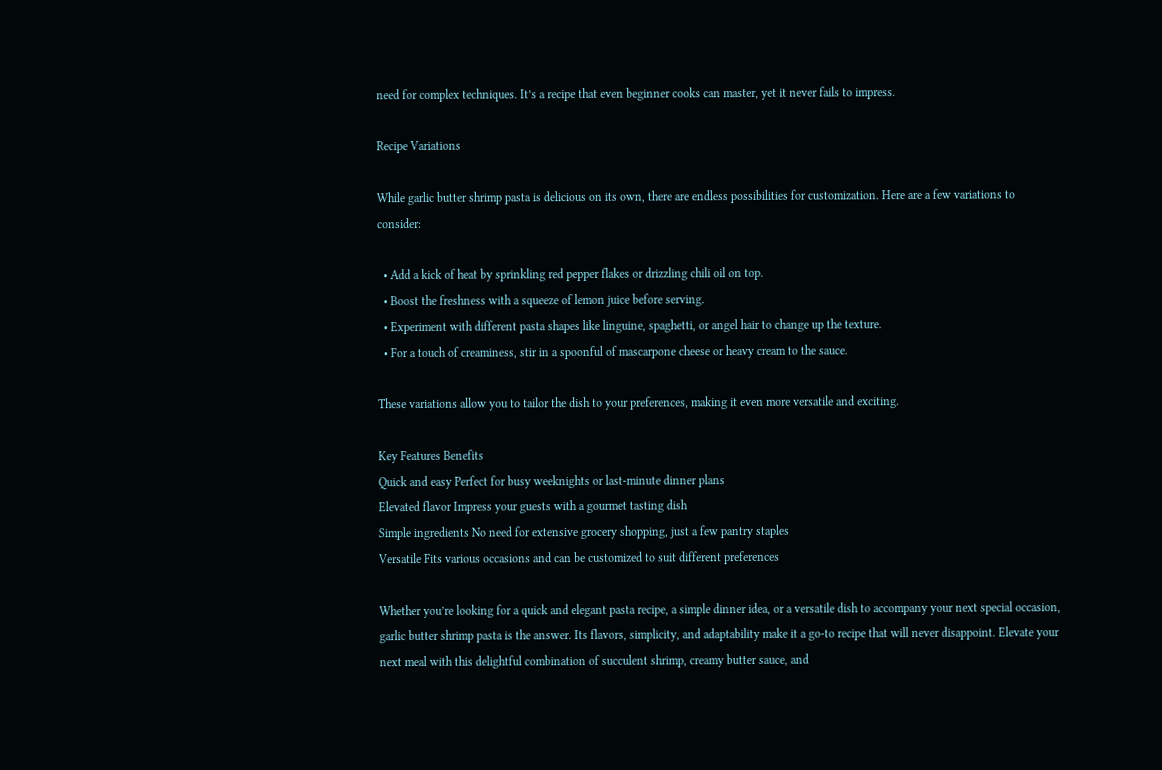need for complex techniques. It’s a recipe that even beginner cooks can master, yet it never fails to impress.

Recipe Variations

While garlic butter shrimp pasta is delicious on its own, there are endless possibilities for customization. Here are a few variations to consider:

  • Add a kick of heat by sprinkling red pepper flakes or drizzling chili oil on top.
  • Boost the freshness with a squeeze of lemon juice before serving.
  • Experiment with different pasta shapes like linguine, spaghetti, or angel hair to change up the texture.
  • For a touch of creaminess, stir in a spoonful of mascarpone cheese or heavy cream to the sauce.

These variations allow you to tailor the dish to your preferences, making it even more versatile and exciting.

Key Features Benefits
Quick and easy Perfect for busy weeknights or last-minute dinner plans
Elevated flavor Impress your guests with a gourmet tasting dish
Simple ingredients No need for extensive grocery shopping, just a few pantry staples
Versatile Fits various occasions and can be customized to suit different preferences

Whether you’re looking for a quick and elegant pasta recipe, a simple dinner idea, or a versatile dish to accompany your next special occasion, garlic butter shrimp pasta is the answer. Its flavors, simplicity, and adaptability make it a go-to recipe that will never disappoint. Elevate your next meal with this delightful combination of succulent shrimp, creamy butter sauce, and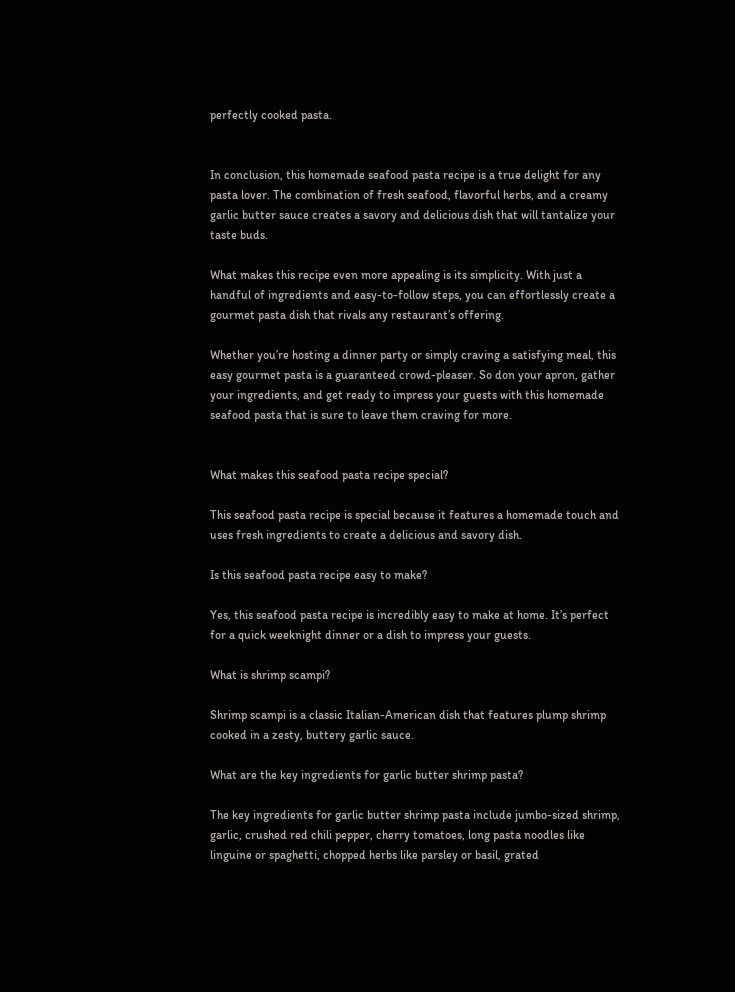perfectly cooked pasta.


In conclusion, this homemade seafood pasta recipe is a true delight for any pasta lover. The combination of fresh seafood, flavorful herbs, and a creamy garlic butter sauce creates a savory and delicious dish that will tantalize your taste buds.

What makes this recipe even more appealing is its simplicity. With just a handful of ingredients and easy-to-follow steps, you can effortlessly create a gourmet pasta dish that rivals any restaurant’s offering.

Whether you’re hosting a dinner party or simply craving a satisfying meal, this easy gourmet pasta is a guaranteed crowd-pleaser. So don your apron, gather your ingredients, and get ready to impress your guests with this homemade seafood pasta that is sure to leave them craving for more.


What makes this seafood pasta recipe special?

This seafood pasta recipe is special because it features a homemade touch and uses fresh ingredients to create a delicious and savory dish.

Is this seafood pasta recipe easy to make?

Yes, this seafood pasta recipe is incredibly easy to make at home. It’s perfect for a quick weeknight dinner or a dish to impress your guests.

What is shrimp scampi?

Shrimp scampi is a classic Italian-American dish that features plump shrimp cooked in a zesty, buttery garlic sauce.

What are the key ingredients for garlic butter shrimp pasta?

The key ingredients for garlic butter shrimp pasta include jumbo-sized shrimp, garlic, crushed red chili pepper, cherry tomatoes, long pasta noodles like linguine or spaghetti, chopped herbs like parsley or basil, grated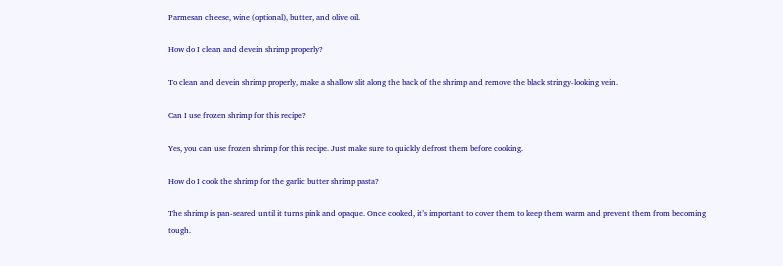Parmesan cheese, wine (optional), butter, and olive oil.

How do I clean and devein shrimp properly?

To clean and devein shrimp properly, make a shallow slit along the back of the shrimp and remove the black stringy-looking vein.

Can I use frozen shrimp for this recipe?

Yes, you can use frozen shrimp for this recipe. Just make sure to quickly defrost them before cooking.

How do I cook the shrimp for the garlic butter shrimp pasta?

The shrimp is pan-seared until it turns pink and opaque. Once cooked, it’s important to cover them to keep them warm and prevent them from becoming tough.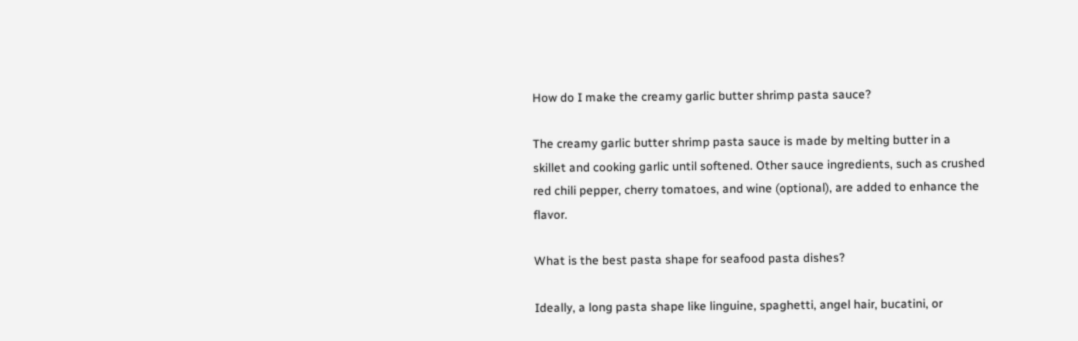How do I make the creamy garlic butter shrimp pasta sauce?

The creamy garlic butter shrimp pasta sauce is made by melting butter in a skillet and cooking garlic until softened. Other sauce ingredients, such as crushed red chili pepper, cherry tomatoes, and wine (optional), are added to enhance the flavor.

What is the best pasta shape for seafood pasta dishes?

Ideally, a long pasta shape like linguine, spaghetti, angel hair, bucatini, or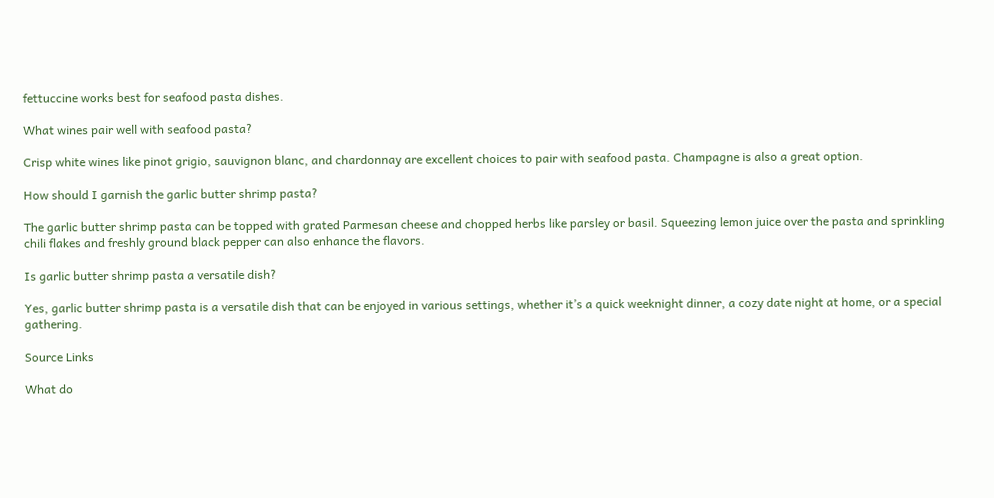fettuccine works best for seafood pasta dishes.

What wines pair well with seafood pasta?

Crisp white wines like pinot grigio, sauvignon blanc, and chardonnay are excellent choices to pair with seafood pasta. Champagne is also a great option.

How should I garnish the garlic butter shrimp pasta?

The garlic butter shrimp pasta can be topped with grated Parmesan cheese and chopped herbs like parsley or basil. Squeezing lemon juice over the pasta and sprinkling chili flakes and freshly ground black pepper can also enhance the flavors.

Is garlic butter shrimp pasta a versatile dish?

Yes, garlic butter shrimp pasta is a versatile dish that can be enjoyed in various settings, whether it’s a quick weeknight dinner, a cozy date night at home, or a special gathering.

Source Links

What do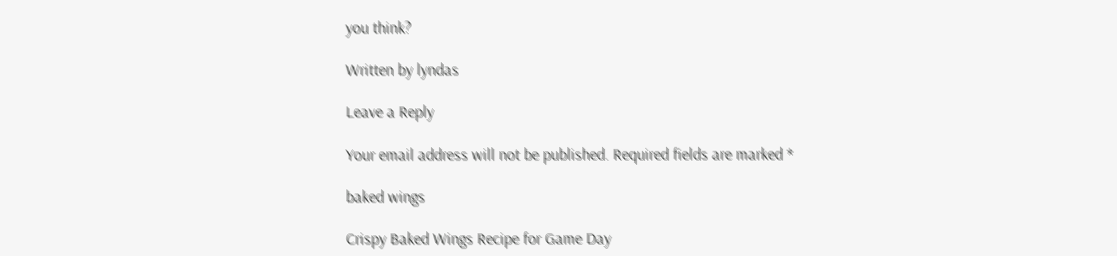you think?

Written by lyndas

Leave a Reply

Your email address will not be published. Required fields are marked *

baked wings

Crispy Baked Wings Recipe for Game Day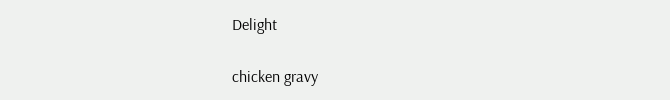Delight

chicken gravy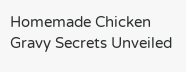Homemade Chicken Gravy Secrets Unveiled